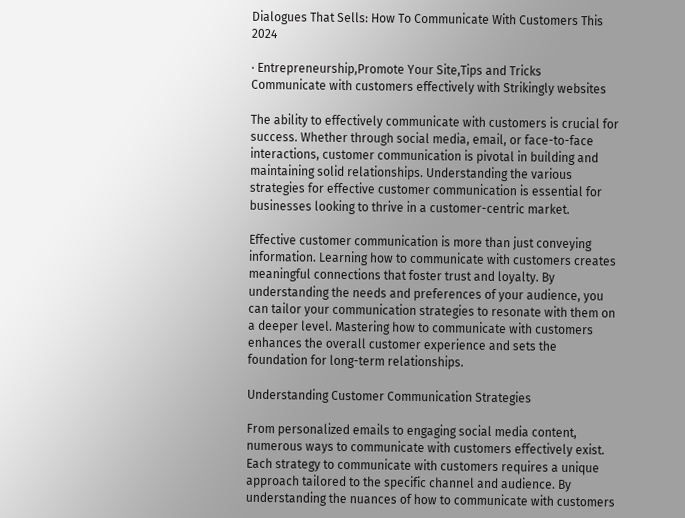Dialogues That Sells: How To Communicate With Customers This 2024

· Entrepreneurship,Promote Your Site,Tips and Tricks
Communicate with customers effectively with Strikingly websites

The ability to effectively communicate with customers is crucial for success. Whether through social media, email, or face-to-face interactions, customer communication is pivotal in building and maintaining solid relationships. Understanding the various strategies for effective customer communication is essential for businesses looking to thrive in a customer-centric market.

Effective customer communication is more than just conveying information. Learning how to communicate with customers creates meaningful connections that foster trust and loyalty. By understanding the needs and preferences of your audience, you can tailor your communication strategies to resonate with them on a deeper level. Mastering how to communicate with customers enhances the overall customer experience and sets the foundation for long-term relationships.

Understanding Customer Communication Strategies

From personalized emails to engaging social media content, numerous ways to communicate with customers effectively exist. Each strategy to communicate with customers requires a unique approach tailored to the specific channel and audience. By understanding the nuances of how to communicate with customers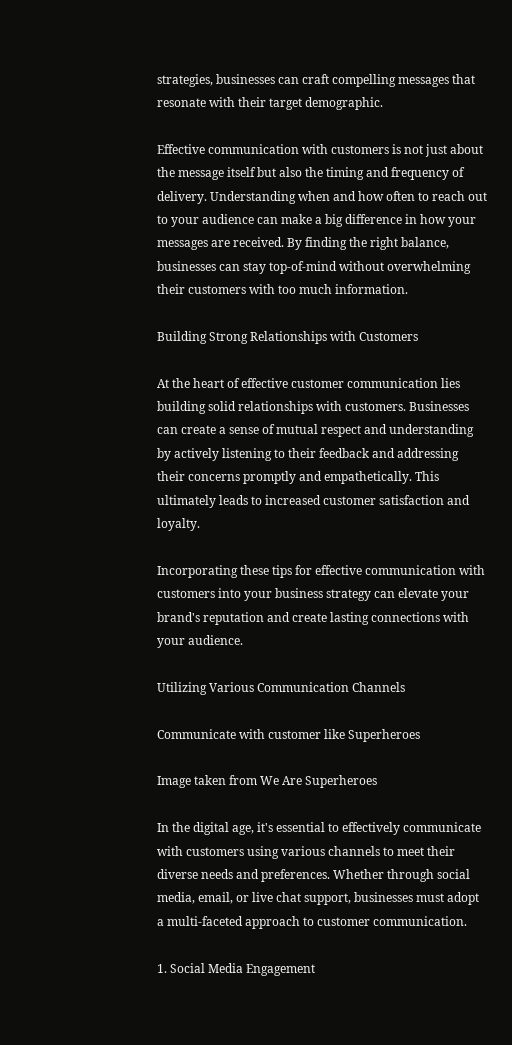strategies, businesses can craft compelling messages that resonate with their target demographic.

Effective communication with customers is not just about the message itself but also the timing and frequency of delivery. Understanding when and how often to reach out to your audience can make a big difference in how your messages are received. By finding the right balance, businesses can stay top-of-mind without overwhelming their customers with too much information.

Building Strong Relationships with Customers

At the heart of effective customer communication lies building solid relationships with customers. Businesses can create a sense of mutual respect and understanding by actively listening to their feedback and addressing their concerns promptly and empathetically. This ultimately leads to increased customer satisfaction and loyalty.

Incorporating these tips for effective communication with customers into your business strategy can elevate your brand's reputation and create lasting connections with your audience.

Utilizing Various Communication Channels

Communicate with customer like Superheroes

Image taken from We Are Superheroes

In the digital age, it's essential to effectively communicate with customers using various channels to meet their diverse needs and preferences. Whether through social media, email, or live chat support, businesses must adopt a multi-faceted approach to customer communication.

1. Social Media Engagement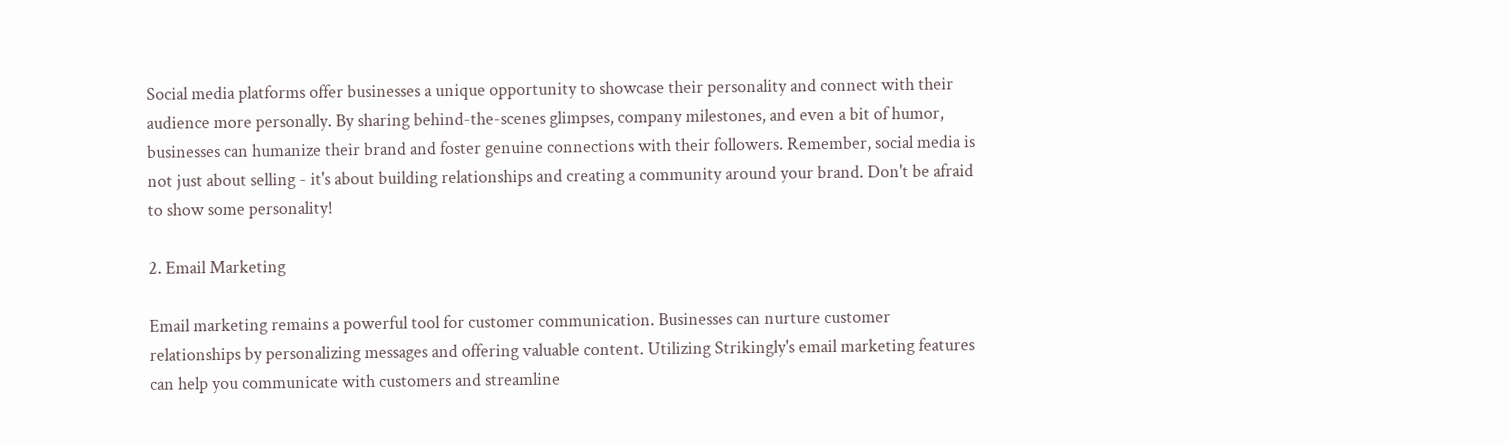Social media platforms offer businesses a unique opportunity to showcase their personality and connect with their audience more personally. By sharing behind-the-scenes glimpses, company milestones, and even a bit of humor, businesses can humanize their brand and foster genuine connections with their followers. Remember, social media is not just about selling - it's about building relationships and creating a community around your brand. Don't be afraid to show some personality!

2. Email Marketing

Email marketing remains a powerful tool for customer communication. Businesses can nurture customer relationships by personalizing messages and offering valuable content. Utilizing Strikingly's email marketing features can help you communicate with customers and streamline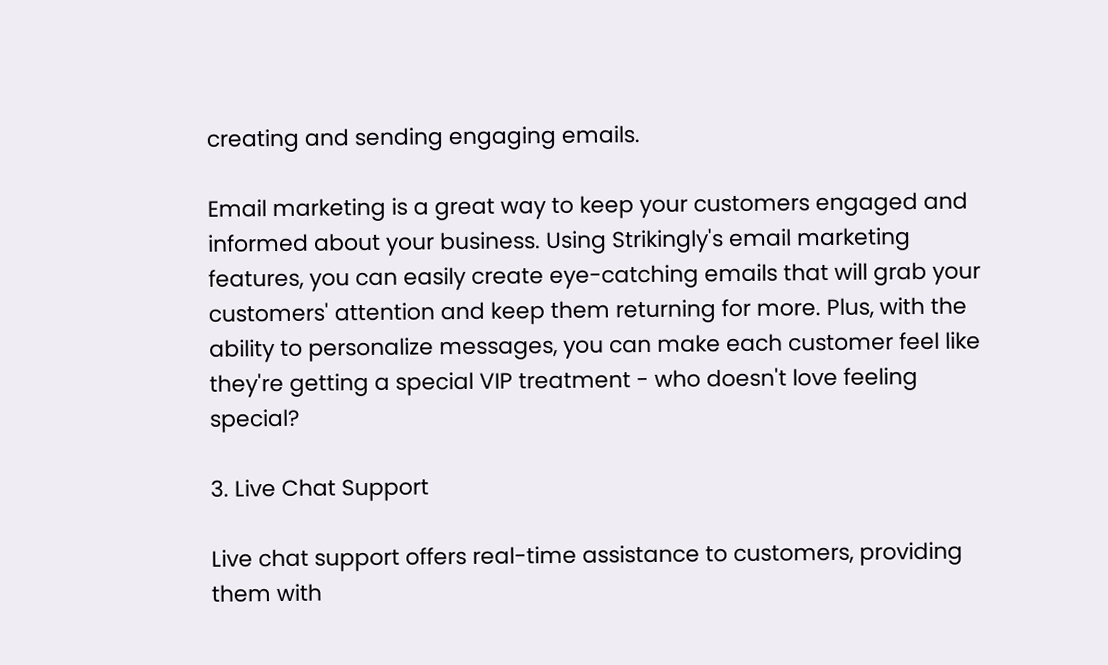creating and sending engaging emails.

Email marketing is a great way to keep your customers engaged and informed about your business. Using Strikingly's email marketing features, you can easily create eye-catching emails that will grab your customers' attention and keep them returning for more. Plus, with the ability to personalize messages, you can make each customer feel like they're getting a special VIP treatment - who doesn't love feeling special?

3. Live Chat Support

Live chat support offers real-time assistance to customers, providing them with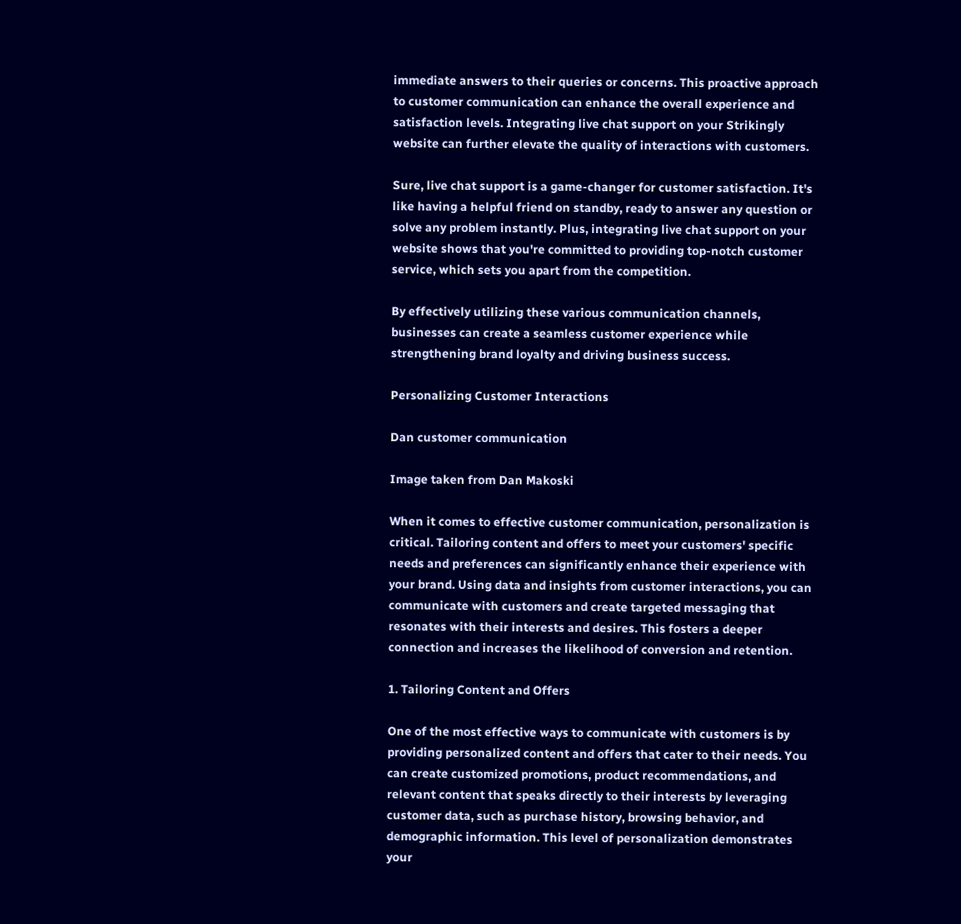immediate answers to their queries or concerns. This proactive approach to customer communication can enhance the overall experience and satisfaction levels. Integrating live chat support on your Strikingly website can further elevate the quality of interactions with customers.

Sure, live chat support is a game-changer for customer satisfaction. It's like having a helpful friend on standby, ready to answer any question or solve any problem instantly. Plus, integrating live chat support on your website shows that you're committed to providing top-notch customer service, which sets you apart from the competition.

By effectively utilizing these various communication channels, businesses can create a seamless customer experience while strengthening brand loyalty and driving business success.

Personalizing Customer Interactions

Dan customer communication

Image taken from Dan Makoski

When it comes to effective customer communication, personalization is critical. Tailoring content and offers to meet your customers' specific needs and preferences can significantly enhance their experience with your brand. Using data and insights from customer interactions, you can communicate with customers and create targeted messaging that resonates with their interests and desires. This fosters a deeper connection and increases the likelihood of conversion and retention.

1. Tailoring Content and Offers

One of the most effective ways to communicate with customers is by providing personalized content and offers that cater to their needs. You can create customized promotions, product recommendations, and relevant content that speaks directly to their interests by leveraging customer data, such as purchase history, browsing behavior, and demographic information. This level of personalization demonstrates your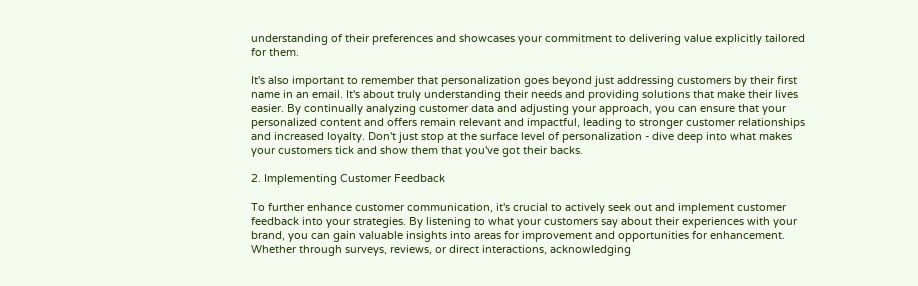understanding of their preferences and showcases your commitment to delivering value explicitly tailored for them.

It's also important to remember that personalization goes beyond just addressing customers by their first name in an email. It's about truly understanding their needs and providing solutions that make their lives easier. By continually analyzing customer data and adjusting your approach, you can ensure that your personalized content and offers remain relevant and impactful, leading to stronger customer relationships and increased loyalty. Don't just stop at the surface level of personalization - dive deep into what makes your customers tick and show them that you've got their backs.

2. Implementing Customer Feedback

To further enhance customer communication, it's crucial to actively seek out and implement customer feedback into your strategies. By listening to what your customers say about their experiences with your brand, you can gain valuable insights into areas for improvement and opportunities for enhancement. Whether through surveys, reviews, or direct interactions, acknowledging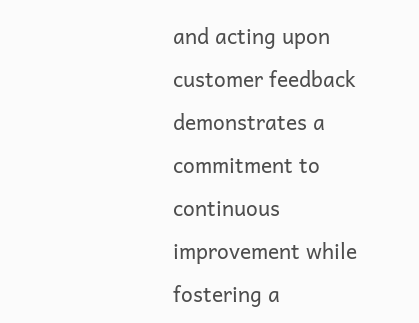and acting upon customer feedback demonstrates a commitment to continuous improvement while fostering a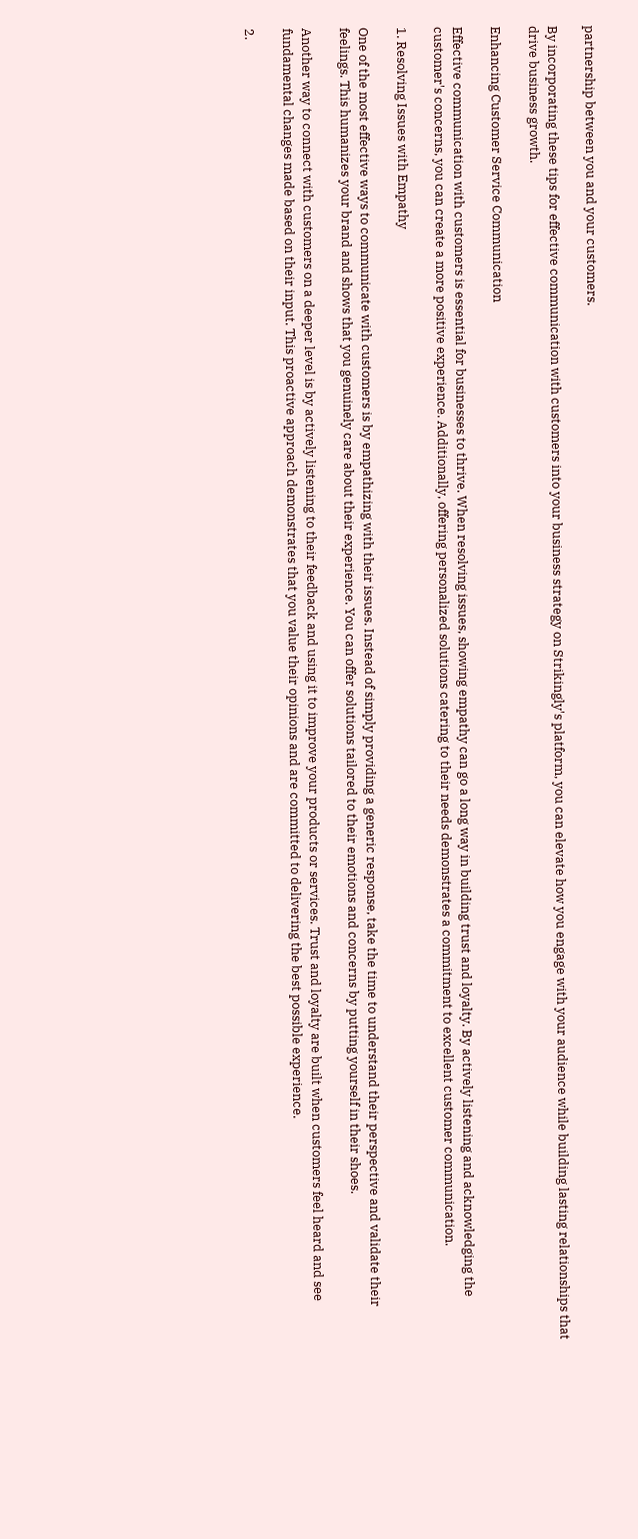partnership between you and your customers.

By incorporating these tips for effective communication with customers into your business strategy on Strikingly's platform, you can elevate how you engage with your audience while building lasting relationships that drive business growth.

Enhancing Customer Service Communication

Effective communication with customers is essential for businesses to thrive. When resolving issues, showing empathy can go a long way in building trust and loyalty. By actively listening and acknowledging the customer's concerns, you can create a more positive experience. Additionally, offering personalized solutions catering to their needs demonstrates a commitment to excellent customer communication.

1. Resolving Issues with Empathy

One of the most effective ways to communicate with customers is by empathizing with their issues. Instead of simply providing a generic response, take the time to understand their perspective and validate their feelings. This humanizes your brand and shows that you genuinely care about their experience. You can offer solutions tailored to their emotions and concerns by putting yourself in their shoes.

Another way to connect with customers on a deeper level is by actively listening to their feedback and using it to improve your products or services. Trust and loyalty are built when customers feel heard and see fundamental changes made based on their input. This proactive approach demonstrates that you value their opinions and are committed to delivering the best possible experience.

2.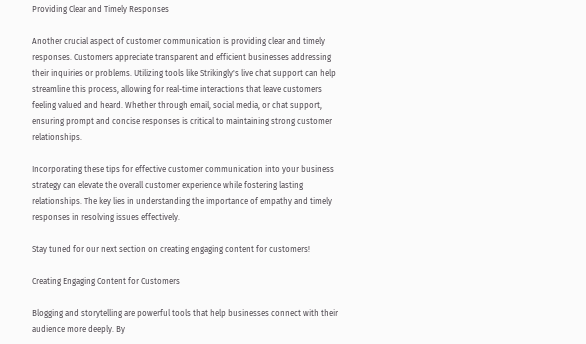Providing Clear and Timely Responses

Another crucial aspect of customer communication is providing clear and timely responses. Customers appreciate transparent and efficient businesses addressing their inquiries or problems. Utilizing tools like Strikingly's live chat support can help streamline this process, allowing for real-time interactions that leave customers feeling valued and heard. Whether through email, social media, or chat support, ensuring prompt and concise responses is critical to maintaining strong customer relationships.

Incorporating these tips for effective customer communication into your business strategy can elevate the overall customer experience while fostering lasting relationships. The key lies in understanding the importance of empathy and timely responses in resolving issues effectively.

Stay tuned for our next section on creating engaging content for customers!

Creating Engaging Content for Customers

Blogging and storytelling are powerful tools that help businesses connect with their audience more deeply. By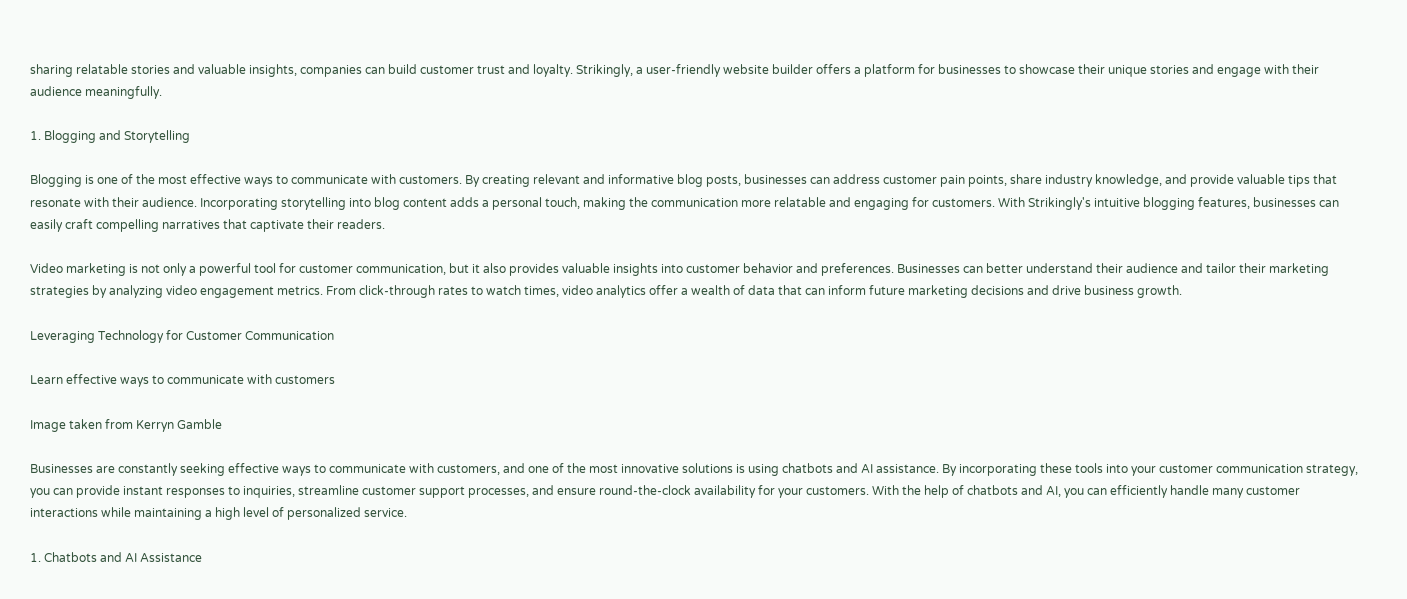sharing relatable stories and valuable insights, companies can build customer trust and loyalty. Strikingly, a user-friendly website builder offers a platform for businesses to showcase their unique stories and engage with their audience meaningfully.

1. Blogging and Storytelling

Blogging is one of the most effective ways to communicate with customers. By creating relevant and informative blog posts, businesses can address customer pain points, share industry knowledge, and provide valuable tips that resonate with their audience. Incorporating storytelling into blog content adds a personal touch, making the communication more relatable and engaging for customers. With Strikingly's intuitive blogging features, businesses can easily craft compelling narratives that captivate their readers.

Video marketing is not only a powerful tool for customer communication, but it also provides valuable insights into customer behavior and preferences. Businesses can better understand their audience and tailor their marketing strategies by analyzing video engagement metrics. From click-through rates to watch times, video analytics offer a wealth of data that can inform future marketing decisions and drive business growth.

Leveraging Technology for Customer Communication

Learn effective ways to communicate with customers

Image taken from Kerryn Gamble

Businesses are constantly seeking effective ways to communicate with customers, and one of the most innovative solutions is using chatbots and AI assistance. By incorporating these tools into your customer communication strategy, you can provide instant responses to inquiries, streamline customer support processes, and ensure round-the-clock availability for your customers. With the help of chatbots and AI, you can efficiently handle many customer interactions while maintaining a high level of personalized service.

1. Chatbots and AI Assistance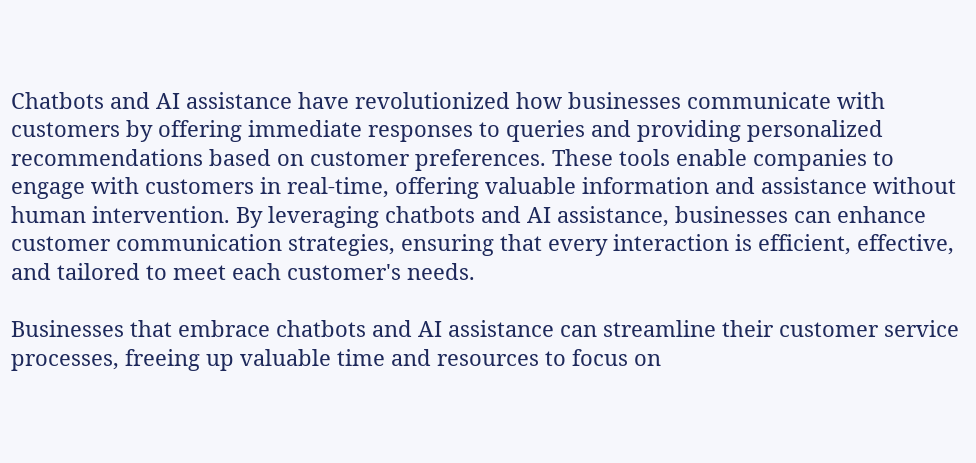Chatbots and AI assistance have revolutionized how businesses communicate with customers by offering immediate responses to queries and providing personalized recommendations based on customer preferences. These tools enable companies to engage with customers in real-time, offering valuable information and assistance without human intervention. By leveraging chatbots and AI assistance, businesses can enhance customer communication strategies, ensuring that every interaction is efficient, effective, and tailored to meet each customer's needs.

Businesses that embrace chatbots and AI assistance can streamline their customer service processes, freeing up valuable time and resources to focus on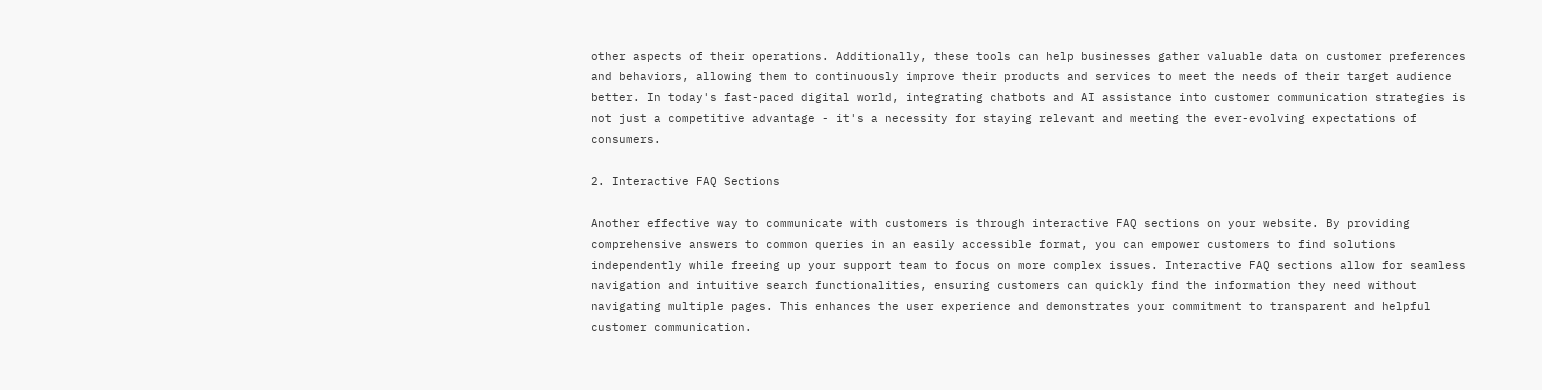other aspects of their operations. Additionally, these tools can help businesses gather valuable data on customer preferences and behaviors, allowing them to continuously improve their products and services to meet the needs of their target audience better. In today's fast-paced digital world, integrating chatbots and AI assistance into customer communication strategies is not just a competitive advantage - it's a necessity for staying relevant and meeting the ever-evolving expectations of consumers.

2. Interactive FAQ Sections

Another effective way to communicate with customers is through interactive FAQ sections on your website. By providing comprehensive answers to common queries in an easily accessible format, you can empower customers to find solutions independently while freeing up your support team to focus on more complex issues. Interactive FAQ sections allow for seamless navigation and intuitive search functionalities, ensuring customers can quickly find the information they need without navigating multiple pages. This enhances the user experience and demonstrates your commitment to transparent and helpful customer communication.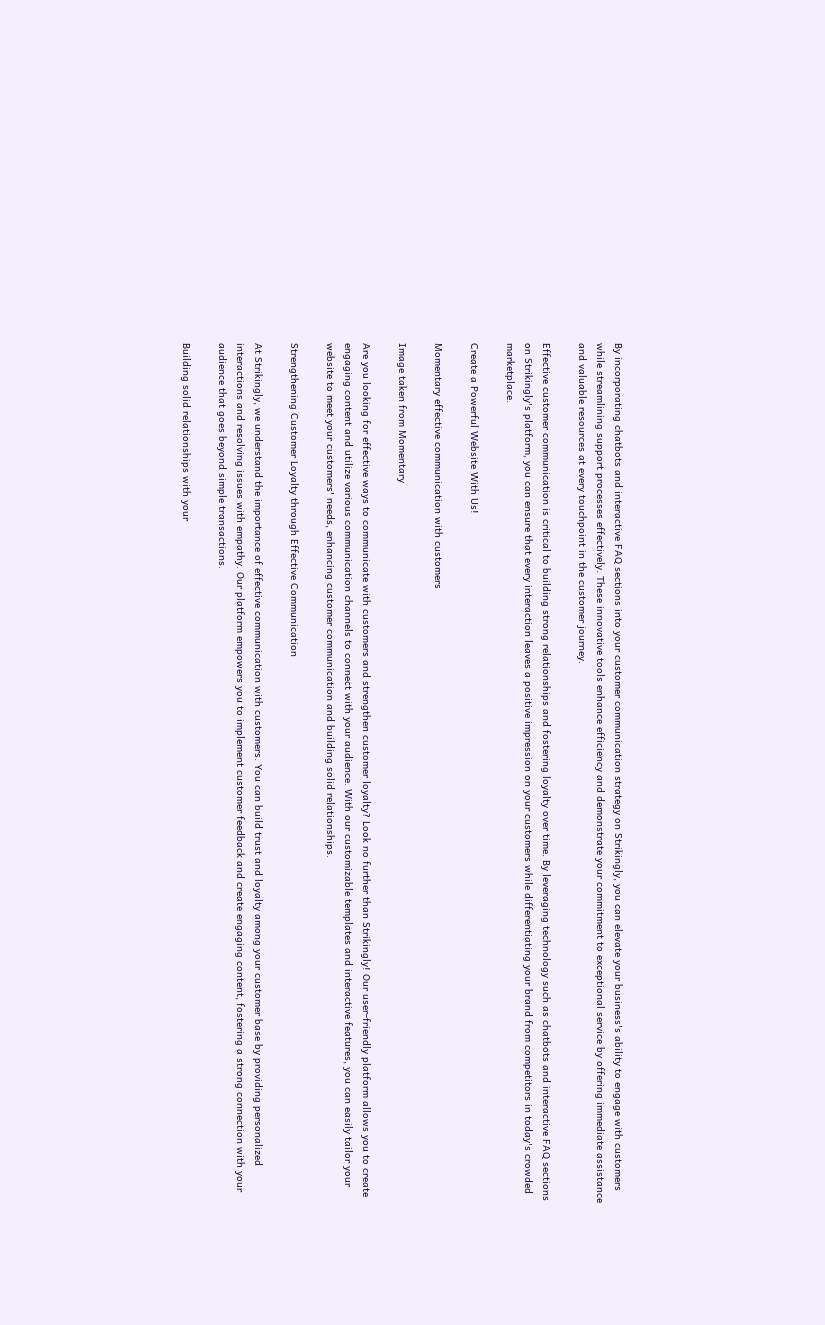By incorporating chatbots and interactive FAQ sections into your customer communication strategy on Strikingly, you can elevate your business's ability to engage with customers while streamlining support processes effectively. These innovative tools enhance efficiency and demonstrate your commitment to exceptional service by offering immediate assistance and valuable resources at every touchpoint in the customer journey.

Effective customer communication is critical to building strong relationships and fostering loyalty over time. By leveraging technology such as chatbots and interactive FAQ sections on Strikingly's platform, you can ensure that every interaction leaves a positive impression on your customers while differentiating your brand from competitors in today's crowded marketplace.

Create a Powerful Website With Us!

Momentary effective communication with customers

Image taken from Momentary

Are you looking for effective ways to communicate with customers and strengthen customer loyalty? Look no further than Strikingly! Our user-friendly platform allows you to create engaging content and utilize various communication channels to connect with your audience. With our customizable templates and interactive features, you can easily tailor your website to meet your customers' needs, enhancing customer communication and building solid relationships.

Strengthening Customer Loyalty through Effective Communication

At Strikingly, we understand the importance of effective communication with customers. You can build trust and loyalty among your customer base by providing personalized interactions and resolving issues with empathy. Our platform empowers you to implement customer feedback and create engaging content, fostering a strong connection with your audience that goes beyond simple transactions.

Building solid relationships with your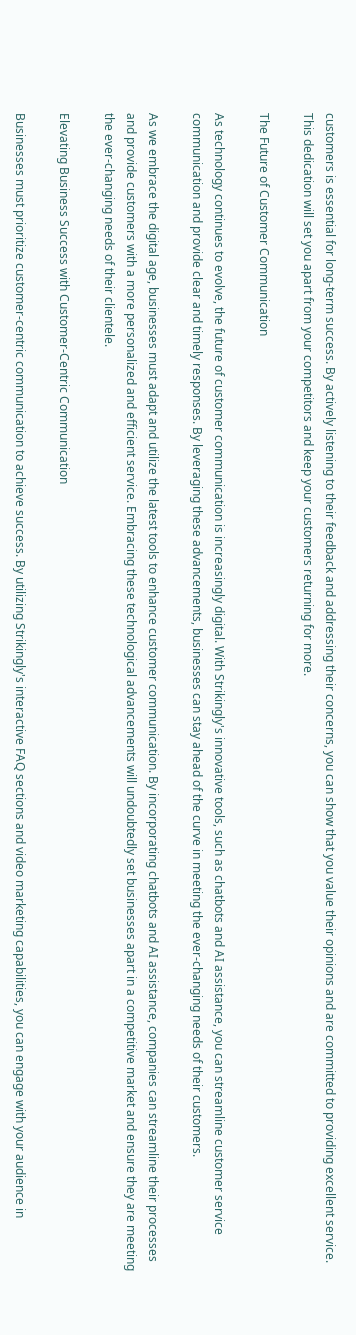customers is essential for long-term success. By actively listening to their feedback and addressing their concerns, you can show that you value their opinions and are committed to providing excellent service. This dedication will set you apart from your competitors and keep your customers returning for more.

The Future of Customer Communication

As technology continues to evolve, the future of customer communication is increasingly digital. With Strikingly's innovative tools, such as chatbots and AI assistance, you can streamline customer service communication and provide clear and timely responses. By leveraging these advancements, businesses can stay ahead of the curve in meeting the ever-changing needs of their customers.

As we embrace the digital age, businesses must adapt and utilize the latest tools to enhance customer communication. By incorporating chatbots and AI assistance, companies can streamline their processes and provide customers with a more personalized and efficient service. Embracing these technological advancements will undoubtedly set businesses apart in a competitive market and ensure they are meeting the ever-changing needs of their clientele.

Elevating Business Success with Customer-Centric Communication

Businesses must prioritize customer-centric communication to achieve success. By utilizing Strikingly's interactive FAQ sections and video marketing capabilities, you can engage with your audience in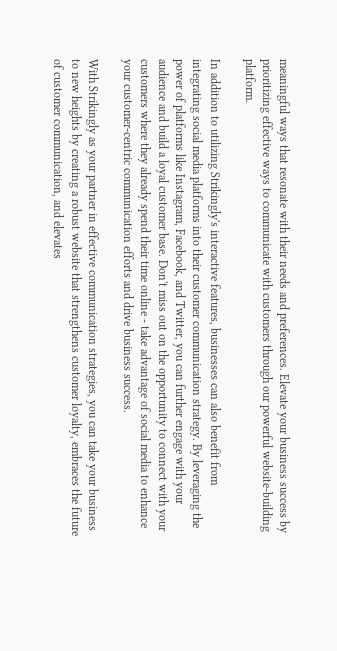meaningful ways that resonate with their needs and preferences. Elevate your business success by prioritizing effective ways to communicate with customers through our powerful website-building platform.

In addition to utilizing Strikingly's interactive features, businesses can also benefit from integrating social media platforms into their customer communication strategy. By leveraging the power of platforms like Instagram, Facebook, and Twitter, you can further engage with your audience and build a loyal customer base. Don't miss out on the opportunity to connect with your customers where they already spend their time online - take advantage of social media to enhance your customer-centric communication efforts and drive business success.

With Strikingly as your partner in effective communication strategies, you can take your business to new heights by creating a robust website that strengthens customer loyalty, embraces the future of customer communication, and elevates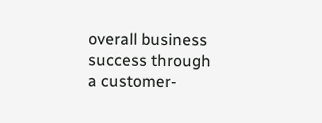overall business success through a customer-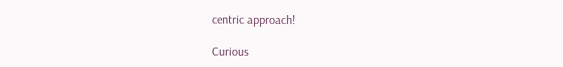centric approach!

Curious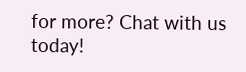for more? Chat with us today!